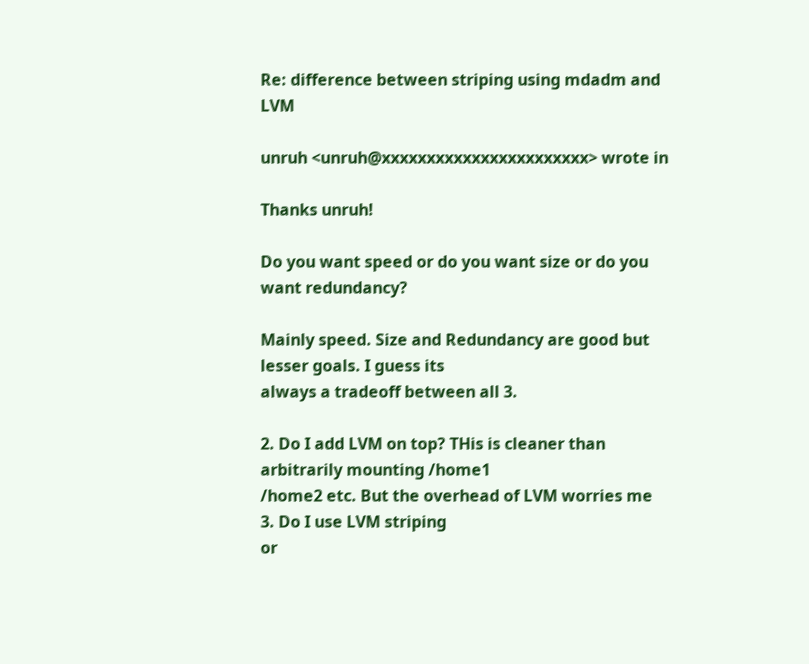Re: difference between striping using mdadm and LVM

unruh <unruh@xxxxxxxxxxxxxxxxxxxxxxx> wrote in

Thanks unruh!

Do you want speed or do you want size or do you want redundancy?

Mainly speed. Size and Redundancy are good but lesser goals. I guess its
always a tradeoff between all 3.

2. Do I add LVM on top? THis is cleaner than arbitrarily mounting /home1
/home2 etc. But the overhead of LVM worries me 3. Do I use LVM striping
or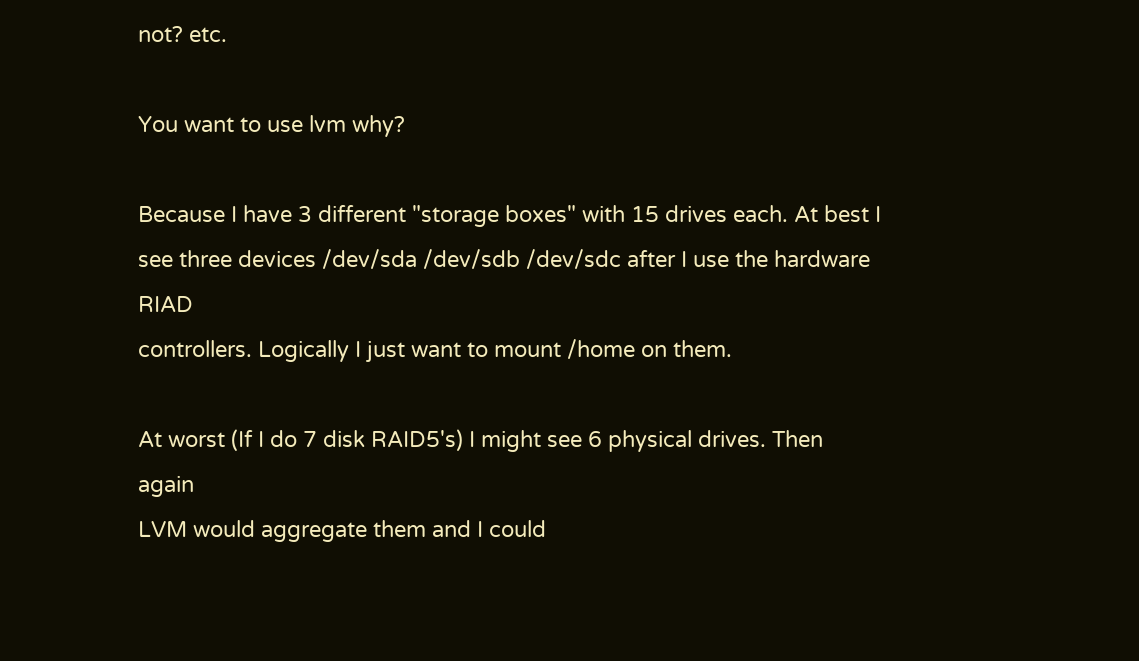not? etc.

You want to use lvm why?

Because I have 3 different "storage boxes" with 15 drives each. At best I
see three devices /dev/sda /dev/sdb /dev/sdc after I use the hardware RIAD
controllers. Logically I just want to mount /home on them.

At worst (If I do 7 disk RAID5's) I might see 6 physical drives. Then again
LVM would aggregate them and I could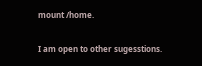mount /home.

I am open to other sugesstions.